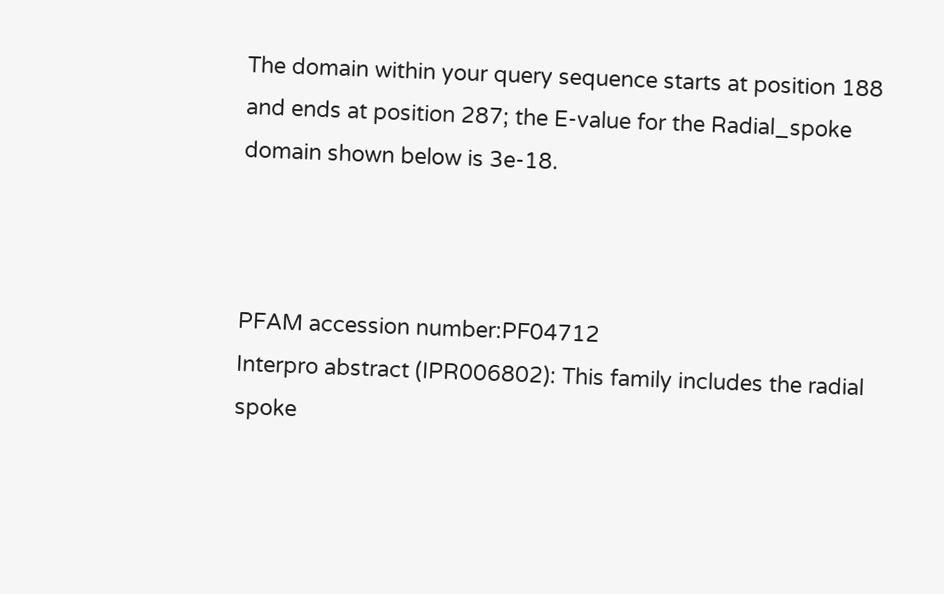The domain within your query sequence starts at position 188 and ends at position 287; the E-value for the Radial_spoke domain shown below is 3e-18.



PFAM accession number:PF04712
Interpro abstract (IPR006802): This family includes the radial spoke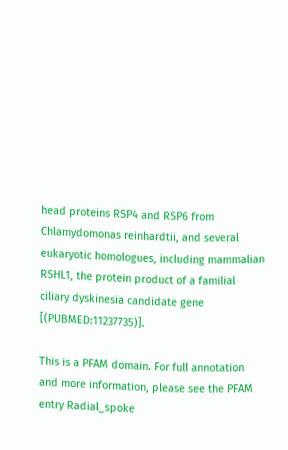head proteins RSP4 and RSP6 from Chlamydomonas reinhardtii, and several eukaryotic homologues, including mammalian RSHL1, the protein product of a familial ciliary dyskinesia candidate gene [(PUBMED:11237735)].

This is a PFAM domain. For full annotation and more information, please see the PFAM entry Radial_spoke